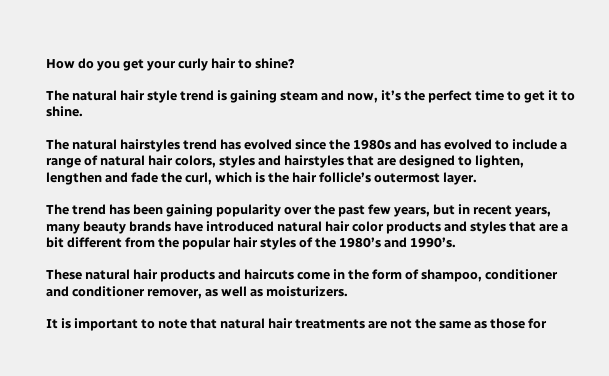How do you get your curly hair to shine?

The natural hair style trend is gaining steam and now, it’s the perfect time to get it to shine.

The natural hairstyles trend has evolved since the 1980s and has evolved to include a range of natural hair colors, styles and hairstyles that are designed to lighten, lengthen and fade the curl, which is the hair follicle’s outermost layer.

The trend has been gaining popularity over the past few years, but in recent years, many beauty brands have introduced natural hair color products and styles that are a bit different from the popular hair styles of the 1980’s and 1990’s.

These natural hair products and haircuts come in the form of shampoo, conditioner and conditioner remover, as well as moisturizers.

It is important to note that natural hair treatments are not the same as those for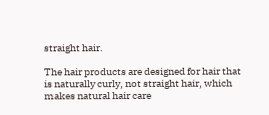straight hair.

The hair products are designed for hair that is naturally curly, not straight hair, which makes natural hair care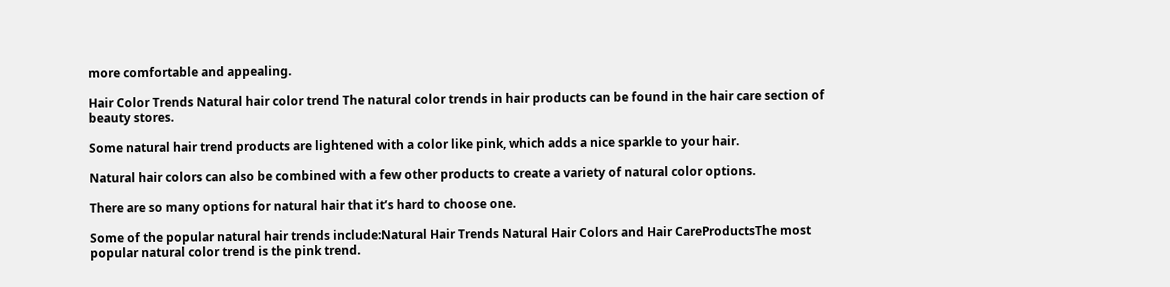more comfortable and appealing.

Hair Color Trends Natural hair color trend The natural color trends in hair products can be found in the hair care section of beauty stores.

Some natural hair trend products are lightened with a color like pink, which adds a nice sparkle to your hair.

Natural hair colors can also be combined with a few other products to create a variety of natural color options.

There are so many options for natural hair that it’s hard to choose one.

Some of the popular natural hair trends include:Natural Hair Trends Natural Hair Colors and Hair CareProductsThe most popular natural color trend is the pink trend.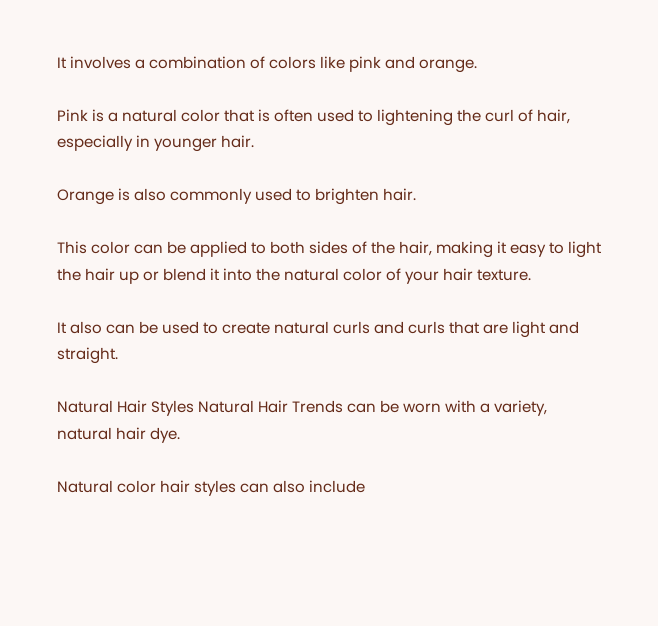It involves a combination of colors like pink and orange.

Pink is a natural color that is often used to lightening the curl of hair, especially in younger hair.

Orange is also commonly used to brighten hair.

This color can be applied to both sides of the hair, making it easy to light the hair up or blend it into the natural color of your hair texture.

It also can be used to create natural curls and curls that are light and straight.

Natural Hair Styles Natural Hair Trends can be worn with a variety, natural hair dye.

Natural color hair styles can also include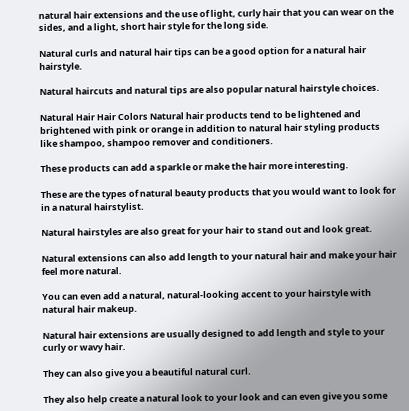natural hair extensions and the use of light, curly hair that you can wear on the sides, and a light, short hair style for the long side.

Natural curls and natural hair tips can be a good option for a natural hair hairstyle.

Natural haircuts and natural tips are also popular natural hairstyle choices.

Natural Hair Hair Colors Natural hair products tend to be lightened and brightened with pink or orange in addition to natural hair styling products like shampoo, shampoo remover and conditioners.

These products can add a sparkle or make the hair more interesting.

These are the types of natural beauty products that you would want to look for in a natural hairstylist.

Natural hairstyles are also great for your hair to stand out and look great.

Natural extensions can also add length to your natural hair and make your hair feel more natural.

You can even add a natural, natural-looking accent to your hairstyle with natural hair makeup.

Natural hair extensions are usually designed to add length and style to your curly or wavy hair.

They can also give you a beautiful natural curl.

They also help create a natural look to your look and can even give you some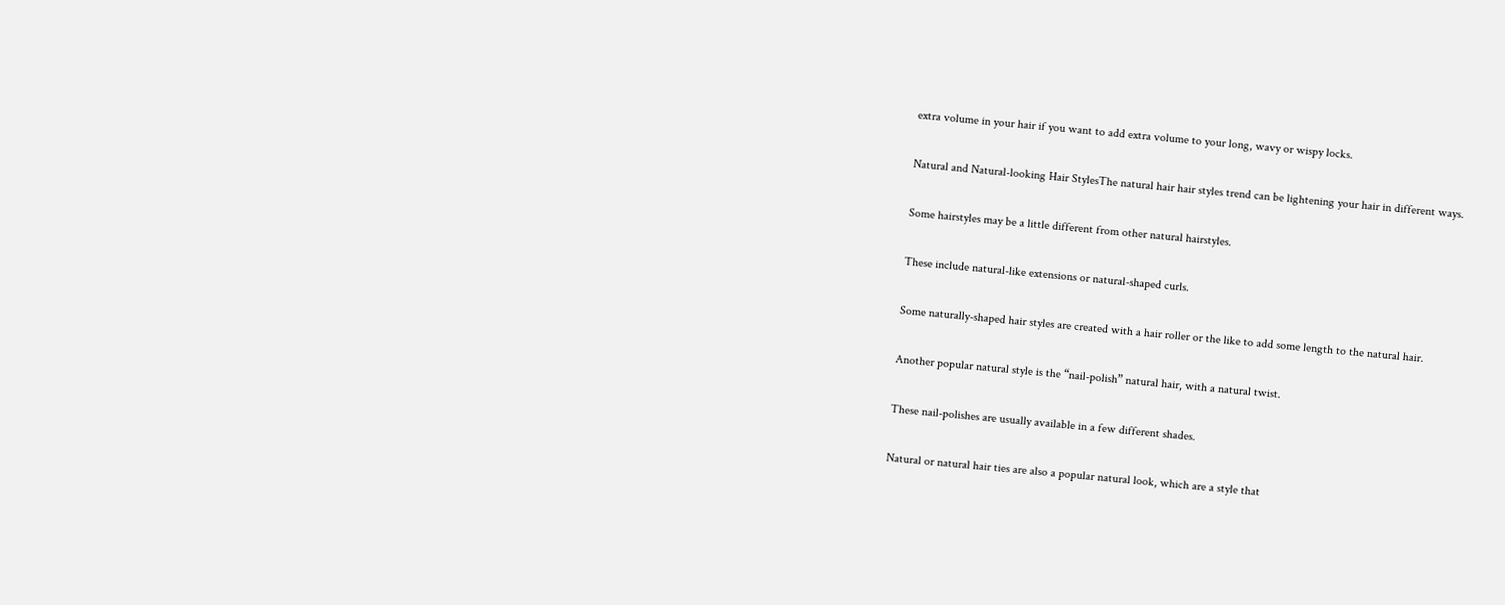extra volume in your hair if you want to add extra volume to your long, wavy or wispy locks.

Natural and Natural-looking Hair StylesThe natural hair hair styles trend can be lightening your hair in different ways.

Some hairstyles may be a little different from other natural hairstyles.

These include natural-like extensions or natural-shaped curls.

Some naturally-shaped hair styles are created with a hair roller or the like to add some length to the natural hair.

Another popular natural style is the “nail-polish” natural hair, with a natural twist.

These nail-polishes are usually available in a few different shades.

Natural or natural hair ties are also a popular natural look, which are a style that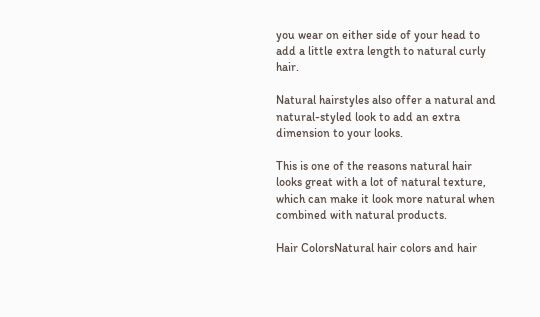you wear on either side of your head to add a little extra length to natural curly hair.

Natural hairstyles also offer a natural and natural-styled look to add an extra dimension to your looks.

This is one of the reasons natural hair looks great with a lot of natural texture, which can make it look more natural when combined with natural products.

Hair ColorsNatural hair colors and hair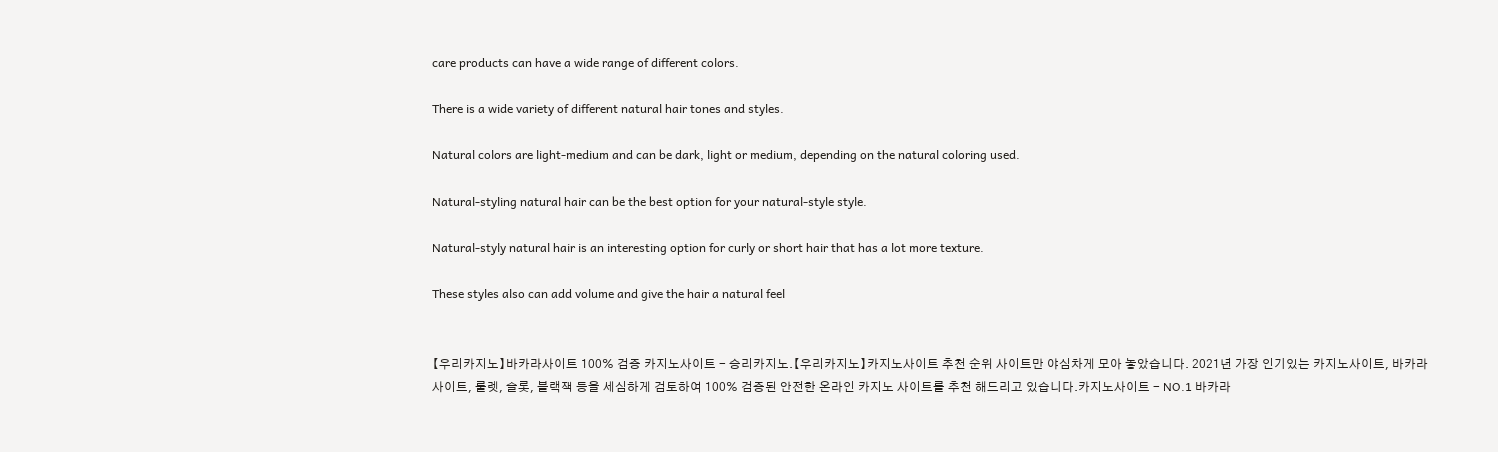care products can have a wide range of different colors.

There is a wide variety of different natural hair tones and styles.

Natural colors are light-medium and can be dark, light or medium, depending on the natural coloring used.

Natural-styling natural hair can be the best option for your natural-style style.

Natural-styly natural hair is an interesting option for curly or short hair that has a lot more texture.

These styles also can add volume and give the hair a natural feel


【우리카지노】바카라사이트 100% 검증 카지노사이트 - 승리카지노.【우리카지노】카지노사이트 추천 순위 사이트만 야심차게 모아 놓았습니다. 2021년 가장 인기있는 카지노사이트, 바카라 사이트, 룰렛, 슬롯, 블랙잭 등을 세심하게 검토하여 100% 검증된 안전한 온라인 카지노 사이트를 추천 해드리고 있습니다.카지노사이트 - NO.1 바카라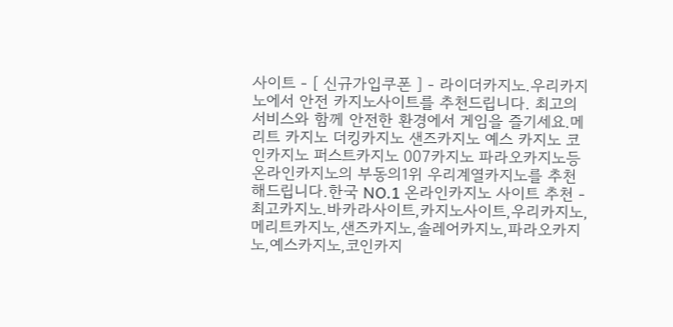사이트 - [ 신규가입쿠폰 ] - 라이더카지노.우리카지노에서 안전 카지노사이트를 추천드립니다. 최고의 서비스와 함께 안전한 환경에서 게임을 즐기세요.메리트 카지노 더킹카지노 샌즈카지노 예스 카지노 코인카지노 퍼스트카지노 007카지노 파라오카지노등 온라인카지노의 부동의1위 우리계열카지노를 추천해드립니다.한국 NO.1 온라인카지노 사이트 추천 - 최고카지노.바카라사이트,카지노사이트,우리카지노,메리트카지노,샌즈카지노,솔레어카지노,파라오카지노,예스카지노,코인카지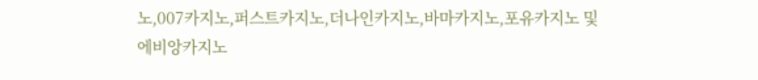노,007카지노,퍼스트카지노,더나인카지노,바마카지노,포유카지노 및 에비앙카지노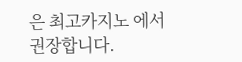은 최고카지노 에서 권장합니다.